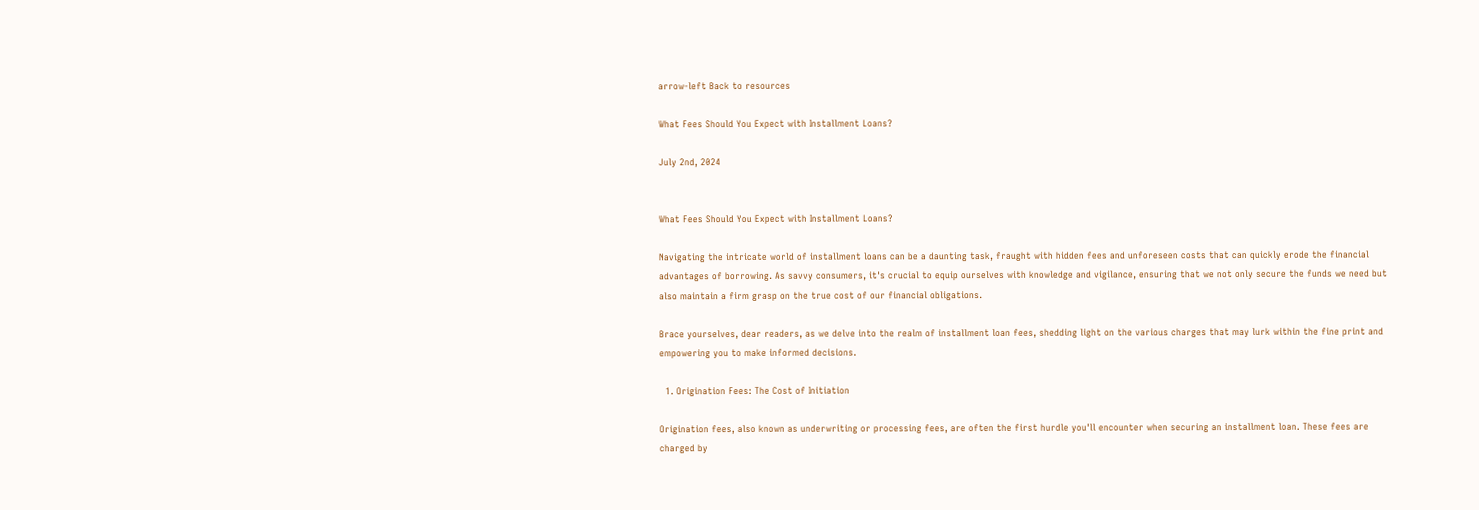arrow-left Back to resources

What Fees Should You Expect with Installment Loans?

July 2nd, 2024


What Fees Should You Expect with Installment Loans?

Navigating the intricate world of installment loans can be a daunting task, fraught with hidden fees and unforeseen costs that can quickly erode the financial advantages of borrowing. As savvy consumers, it's crucial to equip ourselves with knowledge and vigilance, ensuring that we not only secure the funds we need but also maintain a firm grasp on the true cost of our financial obligations.

Brace yourselves, dear readers, as we delve into the realm of installment loan fees, shedding light on the various charges that may lurk within the fine print and empowering you to make informed decisions.

  1. Origination Fees: The Cost of Initiation

Origination fees, also known as underwriting or processing fees, are often the first hurdle you'll encounter when securing an installment loan. These fees are charged by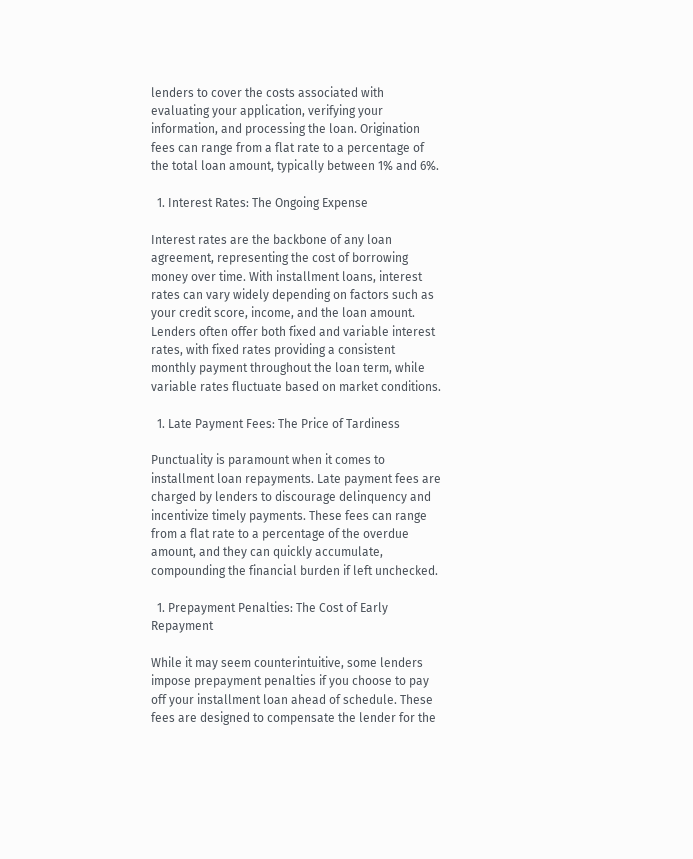lenders to cover the costs associated with evaluating your application, verifying your information, and processing the loan. Origination fees can range from a flat rate to a percentage of the total loan amount, typically between 1% and 6%.

  1. Interest Rates: The Ongoing Expense

Interest rates are the backbone of any loan agreement, representing the cost of borrowing money over time. With installment loans, interest rates can vary widely depending on factors such as your credit score, income, and the loan amount. Lenders often offer both fixed and variable interest rates, with fixed rates providing a consistent monthly payment throughout the loan term, while variable rates fluctuate based on market conditions.

  1. Late Payment Fees: The Price of Tardiness

Punctuality is paramount when it comes to installment loan repayments. Late payment fees are charged by lenders to discourage delinquency and incentivize timely payments. These fees can range from a flat rate to a percentage of the overdue amount, and they can quickly accumulate, compounding the financial burden if left unchecked.

  1. Prepayment Penalties: The Cost of Early Repayment

While it may seem counterintuitive, some lenders impose prepayment penalties if you choose to pay off your installment loan ahead of schedule. These fees are designed to compensate the lender for the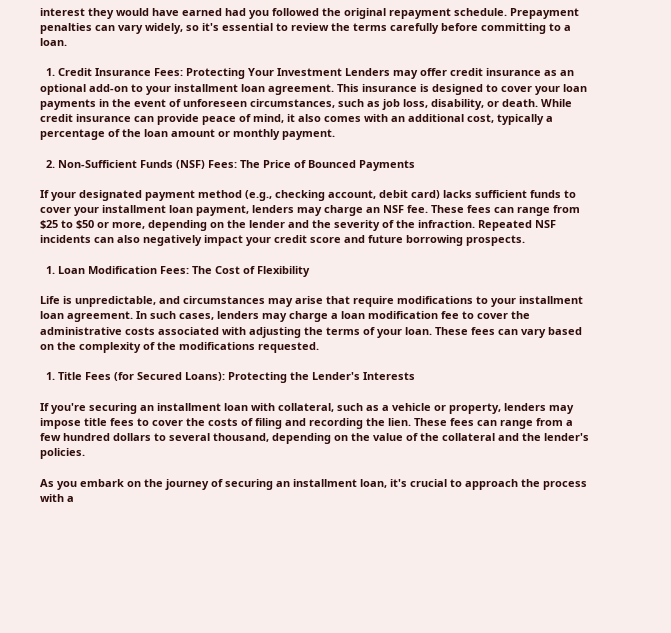interest they would have earned had you followed the original repayment schedule. Prepayment penalties can vary widely, so it's essential to review the terms carefully before committing to a loan.

  1. Credit Insurance Fees: Protecting Your Investment Lenders may offer credit insurance as an optional add-on to your installment loan agreement. This insurance is designed to cover your loan payments in the event of unforeseen circumstances, such as job loss, disability, or death. While credit insurance can provide peace of mind, it also comes with an additional cost, typically a percentage of the loan amount or monthly payment.

  2. Non-Sufficient Funds (NSF) Fees: The Price of Bounced Payments

If your designated payment method (e.g., checking account, debit card) lacks sufficient funds to cover your installment loan payment, lenders may charge an NSF fee. These fees can range from $25 to $50 or more, depending on the lender and the severity of the infraction. Repeated NSF incidents can also negatively impact your credit score and future borrowing prospects.

  1. Loan Modification Fees: The Cost of Flexibility

Life is unpredictable, and circumstances may arise that require modifications to your installment loan agreement. In such cases, lenders may charge a loan modification fee to cover the administrative costs associated with adjusting the terms of your loan. These fees can vary based on the complexity of the modifications requested.

  1. Title Fees (for Secured Loans): Protecting the Lender's Interests

If you're securing an installment loan with collateral, such as a vehicle or property, lenders may impose title fees to cover the costs of filing and recording the lien. These fees can range from a few hundred dollars to several thousand, depending on the value of the collateral and the lender's policies.

As you embark on the journey of securing an installment loan, it's crucial to approach the process with a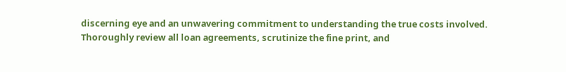discerning eye and an unwavering commitment to understanding the true costs involved. Thoroughly review all loan agreements, scrutinize the fine print, and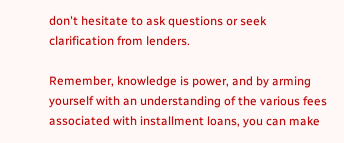don't hesitate to ask questions or seek clarification from lenders.

Remember, knowledge is power, and by arming yourself with an understanding of the various fees associated with installment loans, you can make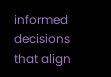informed decisions that align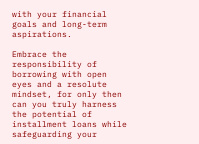with your financial goals and long-term aspirations.

Embrace the responsibility of borrowing with open eyes and a resolute mindset, for only then can you truly harness the potential of installment loans while safeguarding your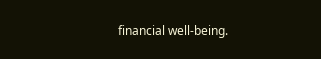financial well-being.